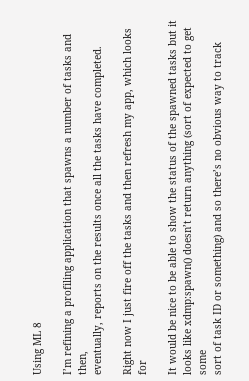Using ML 8

I’m refining a profiling application that spawns a number of tasks and then,
eventually, reports on the results once all the tasks have completed.

Right now I just fire off the tasks and then refresh my app, which looks for

It would be nice to be able to show the status of the spawned tasks but it
looks like xdmp:spawn() doesn’t return anything (sort of expected to get some
sort of task ID or something) and so there’s no obvious way to track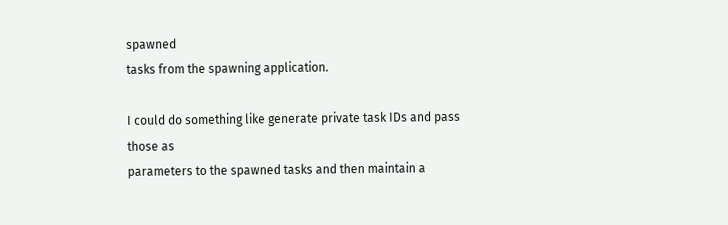spawned
tasks from the spawning application.

I could do something like generate private task IDs and pass those as
parameters to the spawned tasks and then maintain a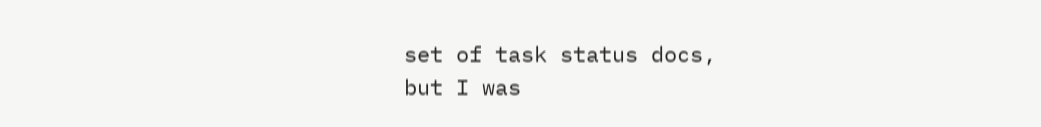set of task status docs,
but I was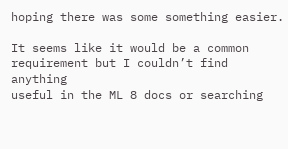hoping there was some something easier.

It seems like it would be a common requirement but I couldn’t find anything
useful in the ML 8 docs or searching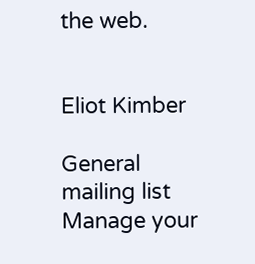the web.


Eliot Kimber

General mailing list
Manage your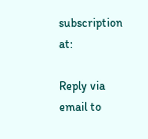subscription at:

Reply via email to